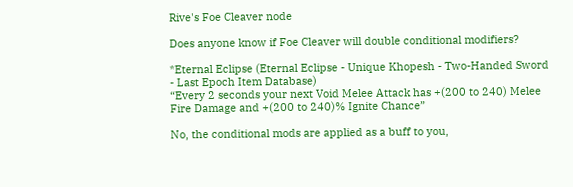Rive's Foe Cleaver node

Does anyone know if Foe Cleaver will double conditional modifiers?

*Eternal Eclipse (Eternal Eclipse - Unique Khopesh - Two-Handed Sword - Last Epoch Item Database)
“Every 2 seconds your next Void Melee Attack has +(200 to 240) Melee Fire Damage and +(200 to 240)% Ignite Chance”

No, the conditional mods are applied as a buff to you,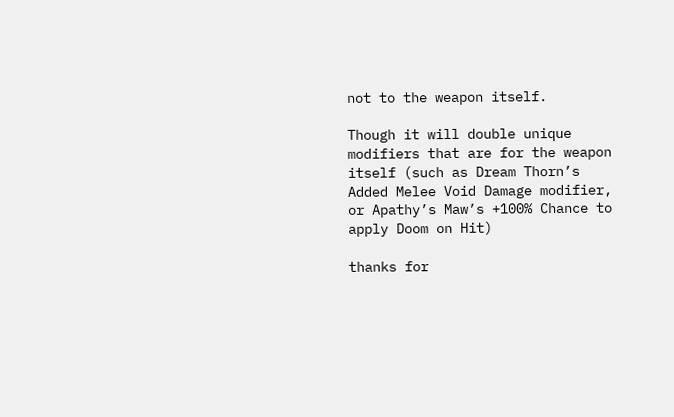not to the weapon itself.

Though it will double unique modifiers that are for the weapon itself (such as Dream Thorn’s Added Melee Void Damage modifier, or Apathy’s Maw’s +100% Chance to apply Doom on Hit)

thanks for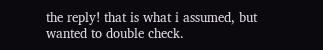the reply! that is what i assumed, but wanted to double check.